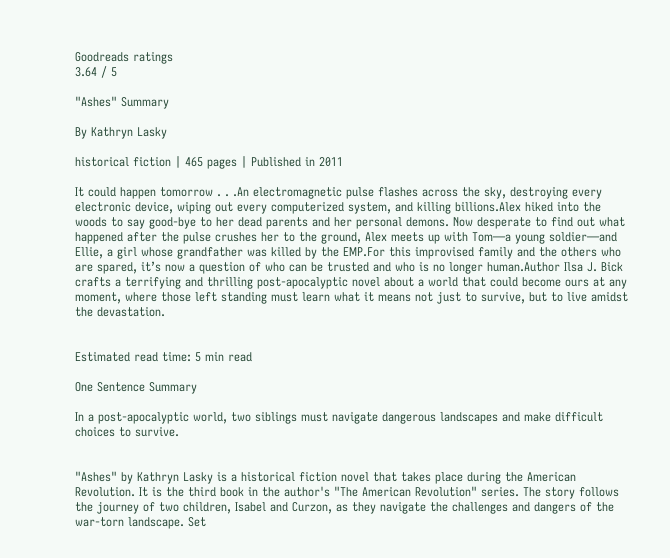Goodreads ratings
3.64 / 5

"Ashes" Summary

By Kathryn Lasky

historical fiction | 465 pages | Published in 2011

It could happen tomorrow . . .An electromagnetic pulse flashes across the sky, destroying every electronic device, wiping out every computerized system, and killing billions.Alex hiked into the woods to say good-bye to her dead parents and her personal demons. Now desperate to find out what happened after the pulse crushes her to the ground, Alex meets up with Tom—a young soldier—and Ellie, a girl whose grandfather was killed by the EMP.For this improvised family and the others who are spared, it’s now a question of who can be trusted and who is no longer human.Author Ilsa J. Bick crafts a terrifying and thrilling post-apocalyptic novel about a world that could become ours at any moment, where those left standing must learn what it means not just to survive, but to live amidst the devastation.


Estimated read time: 5 min read

One Sentence Summary

In a post-apocalyptic world, two siblings must navigate dangerous landscapes and make difficult choices to survive.


"Ashes" by Kathryn Lasky is a historical fiction novel that takes place during the American Revolution. It is the third book in the author's "The American Revolution" series. The story follows the journey of two children, Isabel and Curzon, as they navigate the challenges and dangers of the war-torn landscape. Set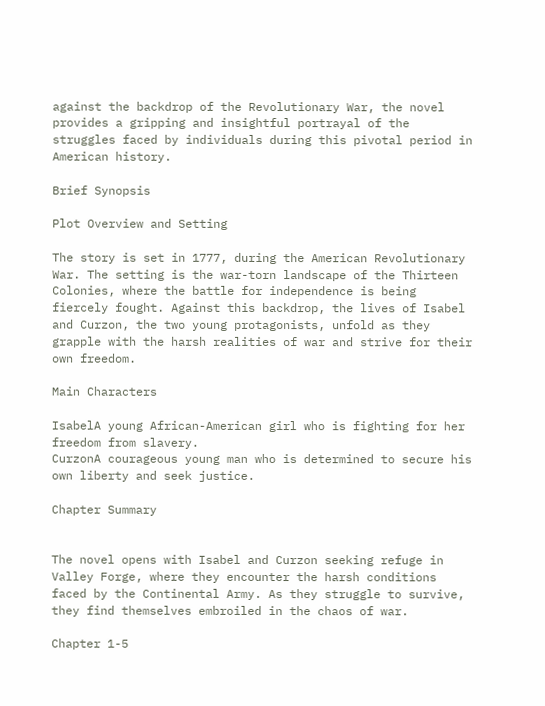against the backdrop of the Revolutionary War, the novel provides a gripping and insightful portrayal of the struggles faced by individuals during this pivotal period in American history.

Brief Synopsis

Plot Overview and Setting

The story is set in 1777, during the American Revolutionary War. The setting is the war-torn landscape of the Thirteen Colonies, where the battle for independence is being fiercely fought. Against this backdrop, the lives of Isabel and Curzon, the two young protagonists, unfold as they grapple with the harsh realities of war and strive for their own freedom.

Main Characters

IsabelA young African-American girl who is fighting for her freedom from slavery.
CurzonA courageous young man who is determined to secure his own liberty and seek justice.

Chapter Summary


The novel opens with Isabel and Curzon seeking refuge in Valley Forge, where they encounter the harsh conditions faced by the Continental Army. As they struggle to survive, they find themselves embroiled in the chaos of war.

Chapter 1-5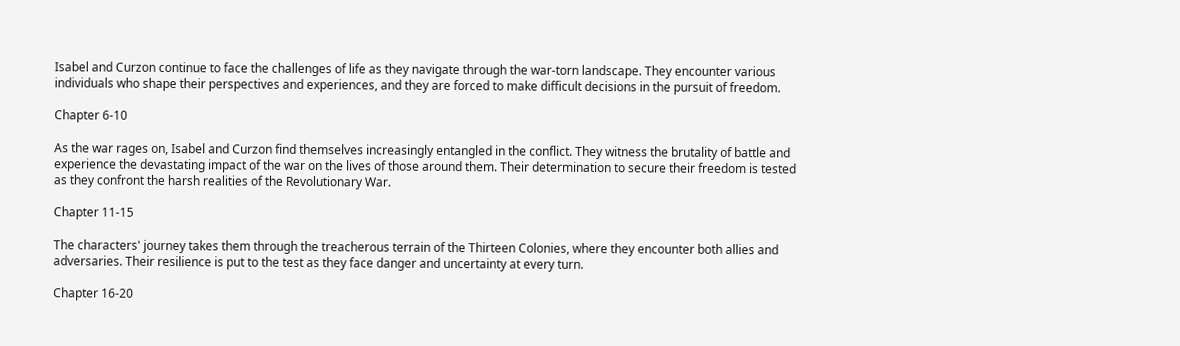Isabel and Curzon continue to face the challenges of life as they navigate through the war-torn landscape. They encounter various individuals who shape their perspectives and experiences, and they are forced to make difficult decisions in the pursuit of freedom.

Chapter 6-10

As the war rages on, Isabel and Curzon find themselves increasingly entangled in the conflict. They witness the brutality of battle and experience the devastating impact of the war on the lives of those around them. Their determination to secure their freedom is tested as they confront the harsh realities of the Revolutionary War.

Chapter 11-15

The characters' journey takes them through the treacherous terrain of the Thirteen Colonies, where they encounter both allies and adversaries. Their resilience is put to the test as they face danger and uncertainty at every turn.

Chapter 16-20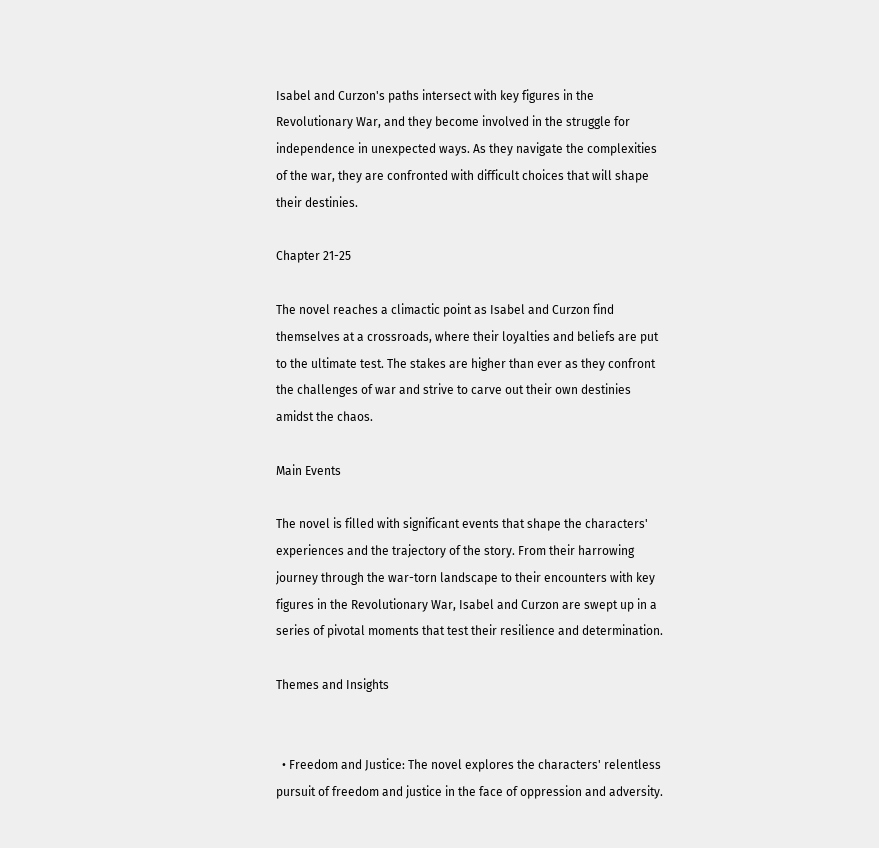Isabel and Curzon's paths intersect with key figures in the Revolutionary War, and they become involved in the struggle for independence in unexpected ways. As they navigate the complexities of the war, they are confronted with difficult choices that will shape their destinies.

Chapter 21-25

The novel reaches a climactic point as Isabel and Curzon find themselves at a crossroads, where their loyalties and beliefs are put to the ultimate test. The stakes are higher than ever as they confront the challenges of war and strive to carve out their own destinies amidst the chaos.

Main Events

The novel is filled with significant events that shape the characters' experiences and the trajectory of the story. From their harrowing journey through the war-torn landscape to their encounters with key figures in the Revolutionary War, Isabel and Curzon are swept up in a series of pivotal moments that test their resilience and determination.

Themes and Insights


  • Freedom and Justice: The novel explores the characters' relentless pursuit of freedom and justice in the face of oppression and adversity.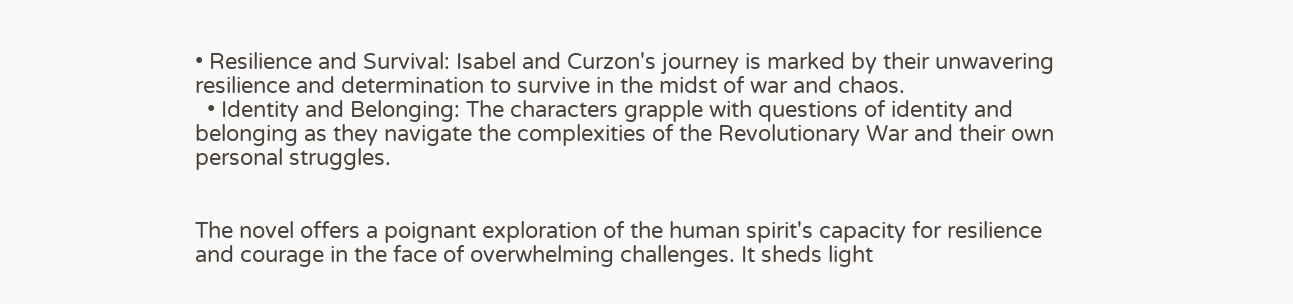• Resilience and Survival: Isabel and Curzon's journey is marked by their unwavering resilience and determination to survive in the midst of war and chaos.
  • Identity and Belonging: The characters grapple with questions of identity and belonging as they navigate the complexities of the Revolutionary War and their own personal struggles.


The novel offers a poignant exploration of the human spirit's capacity for resilience and courage in the face of overwhelming challenges. It sheds light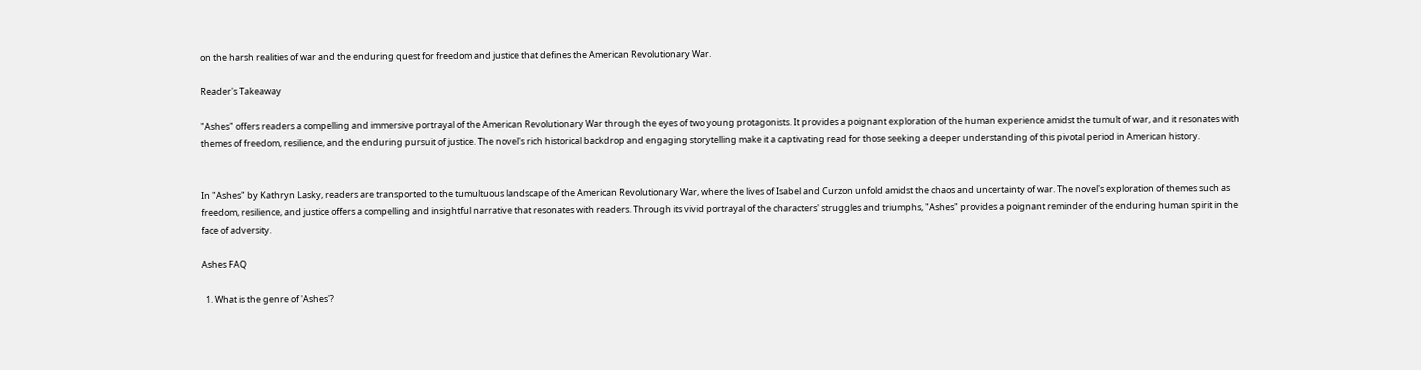on the harsh realities of war and the enduring quest for freedom and justice that defines the American Revolutionary War.

Reader's Takeaway

"Ashes" offers readers a compelling and immersive portrayal of the American Revolutionary War through the eyes of two young protagonists. It provides a poignant exploration of the human experience amidst the tumult of war, and it resonates with themes of freedom, resilience, and the enduring pursuit of justice. The novel's rich historical backdrop and engaging storytelling make it a captivating read for those seeking a deeper understanding of this pivotal period in American history.


In "Ashes" by Kathryn Lasky, readers are transported to the tumultuous landscape of the American Revolutionary War, where the lives of Isabel and Curzon unfold amidst the chaos and uncertainty of war. The novel's exploration of themes such as freedom, resilience, and justice offers a compelling and insightful narrative that resonates with readers. Through its vivid portrayal of the characters' struggles and triumphs, "Ashes" provides a poignant reminder of the enduring human spirit in the face of adversity.

Ashes FAQ

  1. What is the genre of 'Ashes'?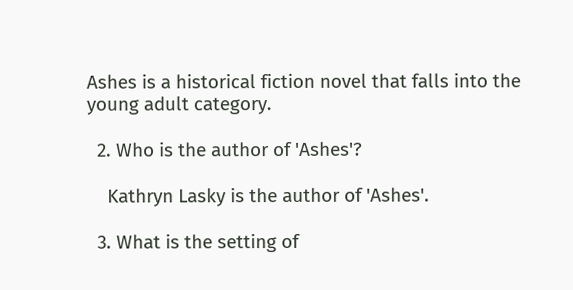Ashes is a historical fiction novel that falls into the young adult category.

  2. Who is the author of 'Ashes'?

    Kathryn Lasky is the author of 'Ashes'.

  3. What is the setting of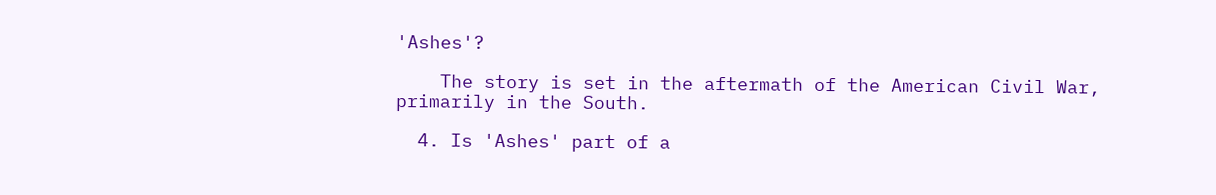'Ashes'?

    The story is set in the aftermath of the American Civil War, primarily in the South.

  4. Is 'Ashes' part of a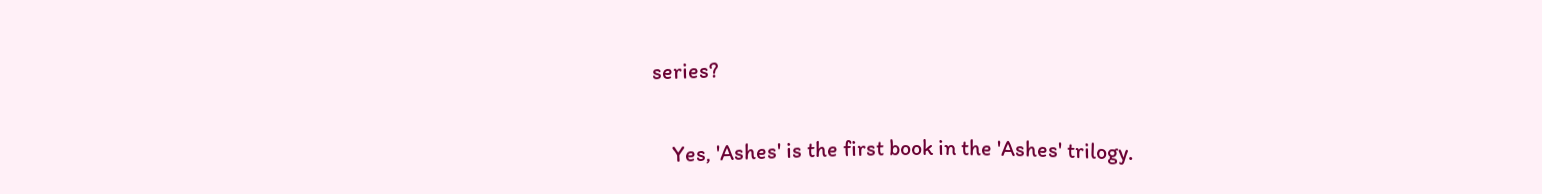series?

    Yes, 'Ashes' is the first book in the 'Ashes' trilogy.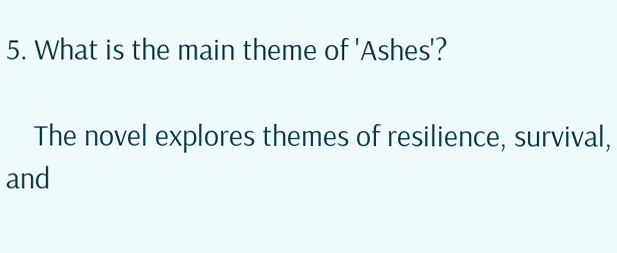5. What is the main theme of 'Ashes'?

    The novel explores themes of resilience, survival, and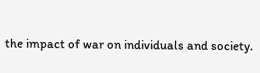the impact of war on individuals and society.